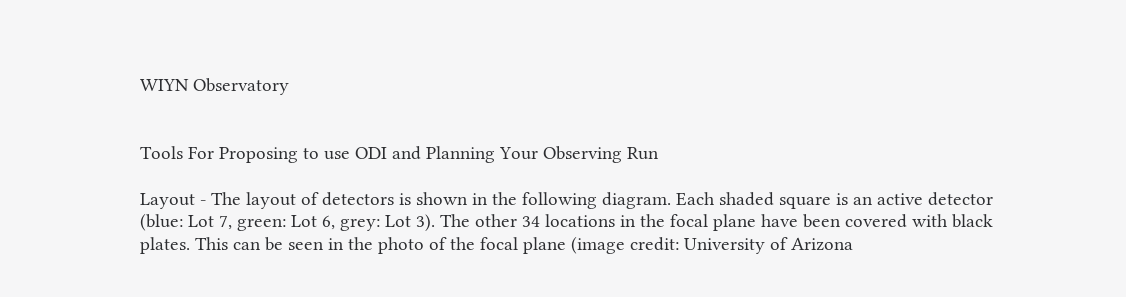WIYN Observatory


Tools For Proposing to use ODI and Planning Your Observing Run

Layout - The layout of detectors is shown in the following diagram. Each shaded square is an active detector (blue: Lot 7, green: Lot 6, grey: Lot 3). The other 34 locations in the focal plane have been covered with black plates. This can be seen in the photo of the focal plane (image credit: University of Arizona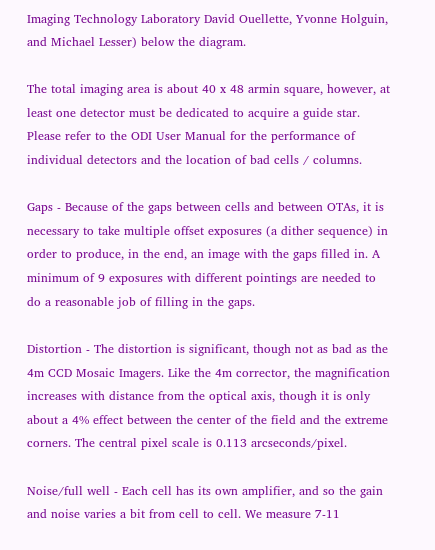Imaging Technology Laboratory David Ouellette, Yvonne Holguin, and Michael Lesser) below the diagram.

The total imaging area is about 40 x 48 armin square, however, at least one detector must be dedicated to acquire a guide star. Please refer to the ODI User Manual for the performance of individual detectors and the location of bad cells / columns.

Gaps - Because of the gaps between cells and between OTAs, it is necessary to take multiple offset exposures (a dither sequence) in order to produce, in the end, an image with the gaps filled in. A minimum of 9 exposures with different pointings are needed to do a reasonable job of filling in the gaps.

Distortion - The distortion is significant, though not as bad as the 4m CCD Mosaic Imagers. Like the 4m corrector, the magnification increases with distance from the optical axis, though it is only about a 4% effect between the center of the field and the extreme corners. The central pixel scale is 0.113 arcseconds/pixel.

Noise/full well - Each cell has its own amplifier, and so the gain and noise varies a bit from cell to cell. We measure 7-11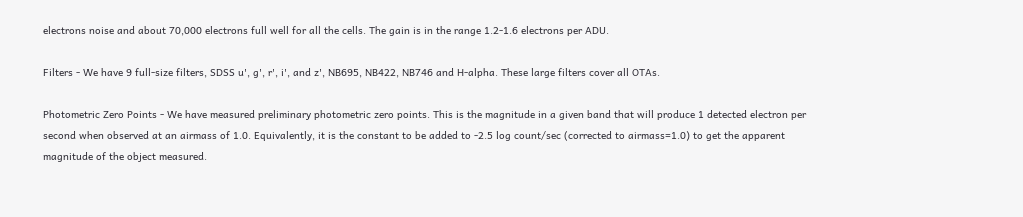electrons noise and about 70,000 electrons full well for all the cells. The gain is in the range 1.2-1.6 electrons per ADU.

Filters - We have 9 full-size filters, SDSS u', g', r', i', and z', NB695, NB422, NB746 and H-alpha. These large filters cover all OTAs.

Photometric Zero Points - We have measured preliminary photometric zero points. This is the magnitude in a given band that will produce 1 detected electron per second when observed at an airmass of 1.0. Equivalently, it is the constant to be added to -2.5 log count/sec (corrected to airmass=1.0) to get the apparent magnitude of the object measured.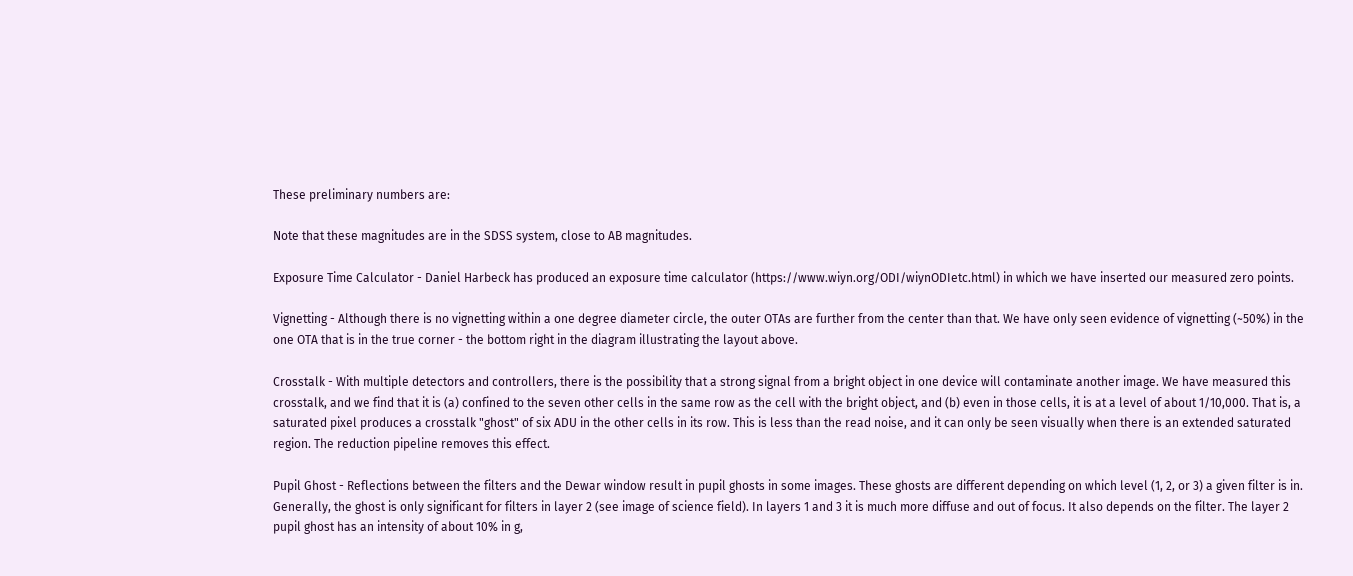These preliminary numbers are:

Note that these magnitudes are in the SDSS system, close to AB magnitudes.

Exposure Time Calculator - Daniel Harbeck has produced an exposure time calculator (https://www.wiyn.org/ODI/wiynODIetc.html) in which we have inserted our measured zero points.

Vignetting - Although there is no vignetting within a one degree diameter circle, the outer OTAs are further from the center than that. We have only seen evidence of vignetting (~50%) in the one OTA that is in the true corner - the bottom right in the diagram illustrating the layout above.

Crosstalk - With multiple detectors and controllers, there is the possibility that a strong signal from a bright object in one device will contaminate another image. We have measured this crosstalk, and we find that it is (a) confined to the seven other cells in the same row as the cell with the bright object, and (b) even in those cells, it is at a level of about 1/10,000. That is, a saturated pixel produces a crosstalk "ghost" of six ADU in the other cells in its row. This is less than the read noise, and it can only be seen visually when there is an extended saturated region. The reduction pipeline removes this effect.

Pupil Ghost - Reflections between the filters and the Dewar window result in pupil ghosts in some images. These ghosts are different depending on which level (1, 2, or 3) a given filter is in. Generally, the ghost is only significant for filters in layer 2 (see image of science field). In layers 1 and 3 it is much more diffuse and out of focus. It also depends on the filter. The layer 2 pupil ghost has an intensity of about 10% in g,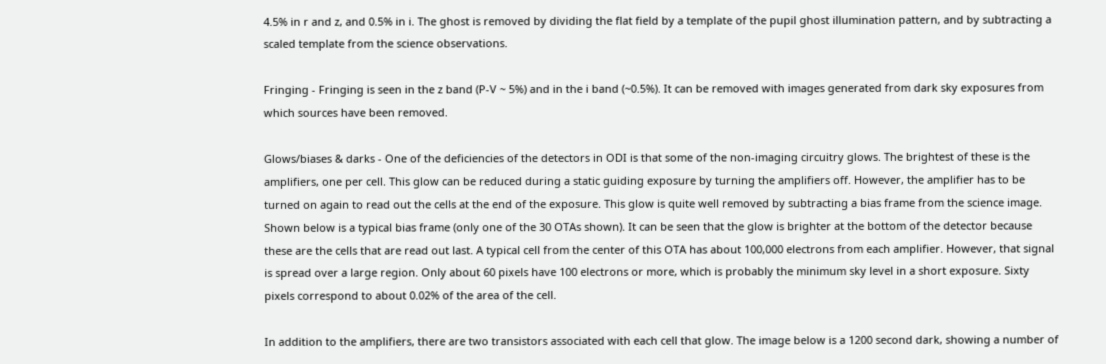4.5% in r and z, and 0.5% in i. The ghost is removed by dividing the flat field by a template of the pupil ghost illumination pattern, and by subtracting a scaled template from the science observations.

Fringing - Fringing is seen in the z band (P-V ~ 5%) and in the i band (~0.5%). It can be removed with images generated from dark sky exposures from which sources have been removed.

Glows/biases & darks - One of the deficiencies of the detectors in ODI is that some of the non-imaging circuitry glows. The brightest of these is the amplifiers, one per cell. This glow can be reduced during a static guiding exposure by turning the amplifiers off. However, the amplifier has to be turned on again to read out the cells at the end of the exposure. This glow is quite well removed by subtracting a bias frame from the science image. Shown below is a typical bias frame (only one of the 30 OTAs shown). It can be seen that the glow is brighter at the bottom of the detector because these are the cells that are read out last. A typical cell from the center of this OTA has about 100,000 electrons from each amplifier. However, that signal is spread over a large region. Only about 60 pixels have 100 electrons or more, which is probably the minimum sky level in a short exposure. Sixty pixels correspond to about 0.02% of the area of the cell.

In addition to the amplifiers, there are two transistors associated with each cell that glow. The image below is a 1200 second dark, showing a number of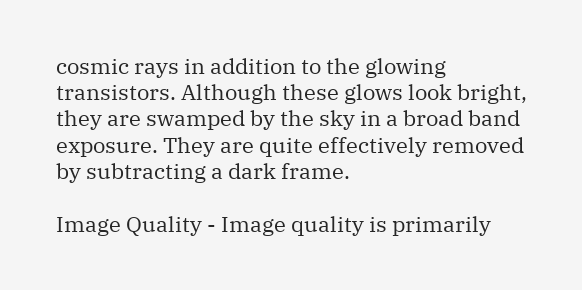cosmic rays in addition to the glowing transistors. Although these glows look bright, they are swamped by the sky in a broad band exposure. They are quite effectively removed by subtracting a dark frame.

Image Quality - Image quality is primarily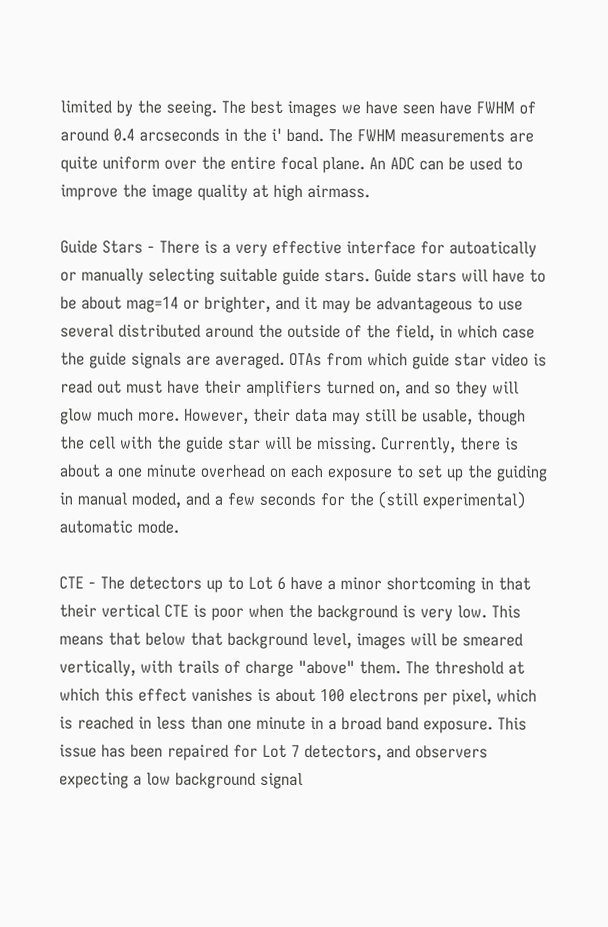limited by the seeing. The best images we have seen have FWHM of around 0.4 arcseconds in the i' band. The FWHM measurements are quite uniform over the entire focal plane. An ADC can be used to improve the image quality at high airmass.

Guide Stars - There is a very effective interface for autoatically or manually selecting suitable guide stars. Guide stars will have to be about mag=14 or brighter, and it may be advantageous to use several distributed around the outside of the field, in which case the guide signals are averaged. OTAs from which guide star video is read out must have their amplifiers turned on, and so they will glow much more. However, their data may still be usable, though the cell with the guide star will be missing. Currently, there is about a one minute overhead on each exposure to set up the guiding in manual moded, and a few seconds for the (still experimental) automatic mode.

CTE - The detectors up to Lot 6 have a minor shortcoming in that their vertical CTE is poor when the background is very low. This means that below that background level, images will be smeared vertically, with trails of charge "above" them. The threshold at which this effect vanishes is about 100 electrons per pixel, which is reached in less than one minute in a broad band exposure. This issue has been repaired for Lot 7 detectors, and observers expecting a low background signal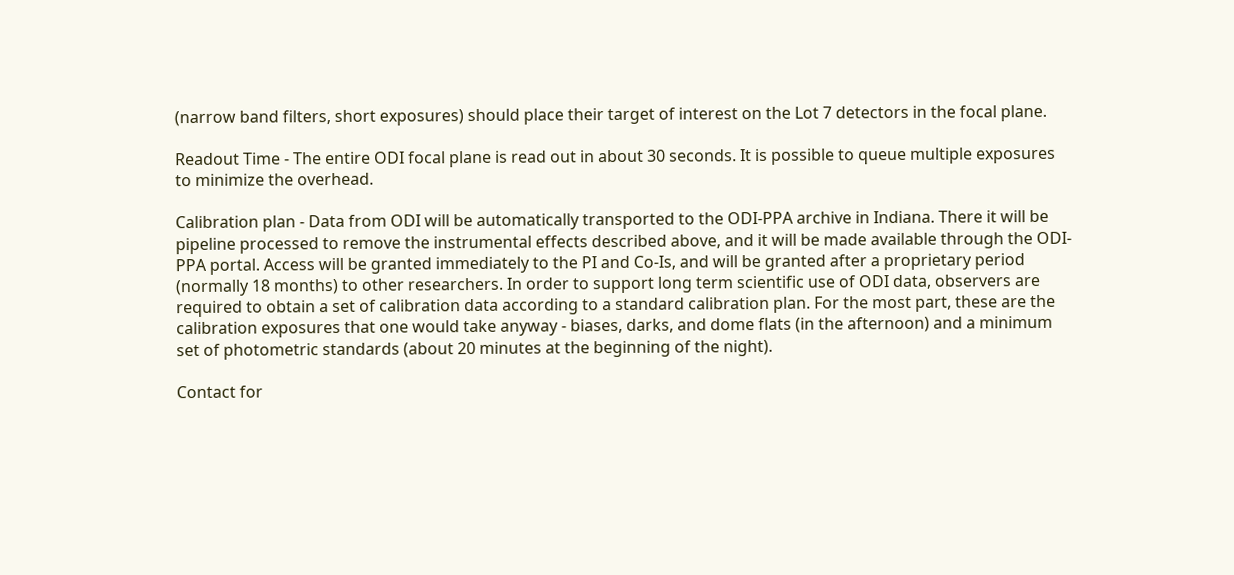(narrow band filters, short exposures) should place their target of interest on the Lot 7 detectors in the focal plane.

Readout Time - The entire ODI focal plane is read out in about 30 seconds. It is possible to queue multiple exposures to minimize the overhead.

Calibration plan - Data from ODI will be automatically transported to the ODI-PPA archive in Indiana. There it will be pipeline processed to remove the instrumental effects described above, and it will be made available through the ODI-PPA portal. Access will be granted immediately to the PI and Co-Is, and will be granted after a proprietary period (normally 18 months) to other researchers. In order to support long term scientific use of ODI data, observers are required to obtain a set of calibration data according to a standard calibration plan. For the most part, these are the calibration exposures that one would take anyway - biases, darks, and dome flats (in the afternoon) and a minimum set of photometric standards (about 20 minutes at the beginning of the night).

Contact for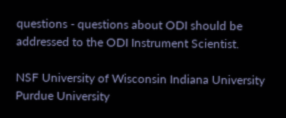questions - questions about ODI should be addressed to the ODI Instrument Scientist.

NSF University of Wisconsin Indiana University Purdue University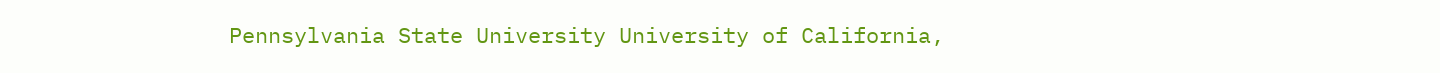Pennsylvania State University University of California,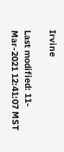Irvine

Last modified: 11-Mar-2021 12:41:07 MST